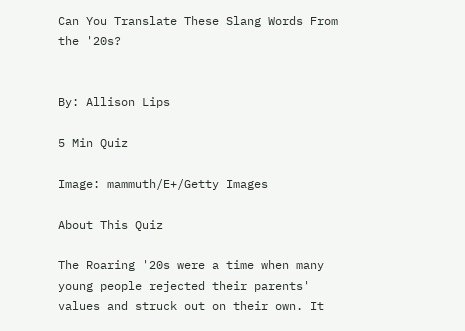Can You Translate These Slang Words From the '20s?


By: Allison Lips

5 Min Quiz

Image: mammuth/E+/Getty Images

About This Quiz

The Roaring '20s were a time when many young people rejected their parents' values and struck out on their own. It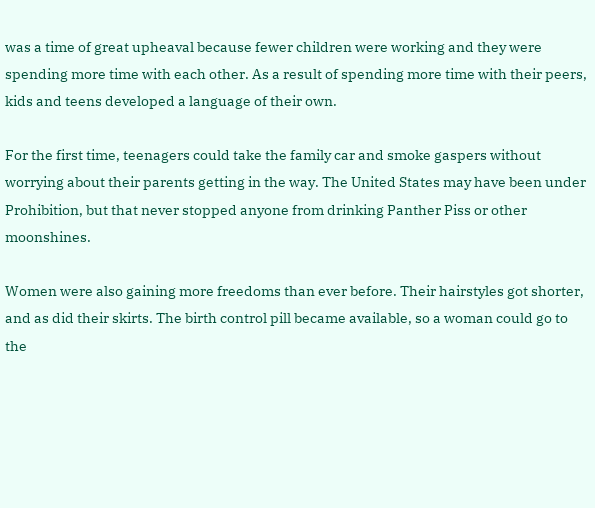was a time of great upheaval because fewer children were working and they were spending more time with each other. As a result of spending more time with their peers, kids and teens developed a language of their own.

For the first time, teenagers could take the family car and smoke gaspers without worrying about their parents getting in the way. The United States may have been under Prohibition, but that never stopped anyone from drinking Panther Piss or other moonshines.

Women were also gaining more freedoms than ever before. Their hairstyles got shorter, and as did their skirts. The birth control pill became available, so a woman could go to the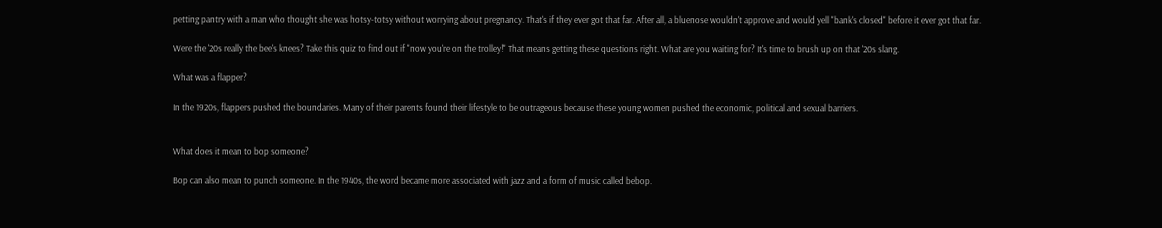petting pantry with a man who thought she was hotsy-totsy without worrying about pregnancy. That's if they ever got that far. After all, a bluenose wouldn't approve and would yell "bank's closed" before it ever got that far.

Were the '20s really the bee's knees? Take this quiz to find out if "now you're on the trolley!" That means getting these questions right. What are you waiting for? It's time to brush up on that '20s slang.

What was a flapper?

In the 1920s, flappers pushed the boundaries. Many of their parents found their lifestyle to be outrageous because these young women pushed the economic, political and sexual barriers.


What does it mean to bop someone?

Bop can also mean to punch someone. In the 1940s, the word became more associated with jazz and a form of music called bebop.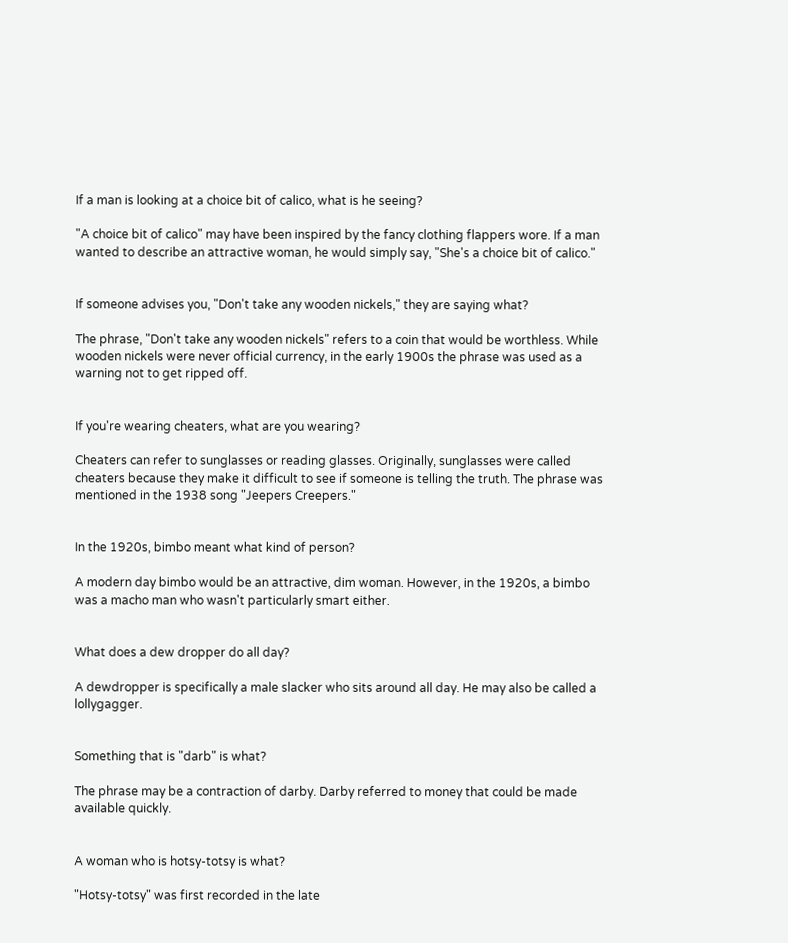If a man is looking at a choice bit of calico, what is he seeing?

"A choice bit of calico" may have been inspired by the fancy clothing flappers wore. If a man wanted to describe an attractive woman, he would simply say, "She's a choice bit of calico."


If someone advises you, "Don't take any wooden nickels," they are saying what?

The phrase, "Don't take any wooden nickels" refers to a coin that would be worthless. While wooden nickels were never official currency, in the early 1900s the phrase was used as a warning not to get ripped off.


If you're wearing cheaters, what are you wearing?

Cheaters can refer to sunglasses or reading glasses. Originally, sunglasses were called cheaters because they make it difficult to see if someone is telling the truth. The phrase was mentioned in the 1938 song "Jeepers Creepers."


In the 1920s, bimbo meant what kind of person?

A modern day bimbo would be an attractive, dim woman. However, in the 1920s, a bimbo was a macho man who wasn't particularly smart either.


What does a dew dropper do all day?

A dewdropper is specifically a male slacker who sits around all day. He may also be called a lollygagger.


Something that is "darb" is what?

The phrase may be a contraction of darby. Darby referred to money that could be made available quickly.


A woman who is hotsy-totsy is what?

"Hotsy-totsy" was first recorded in the late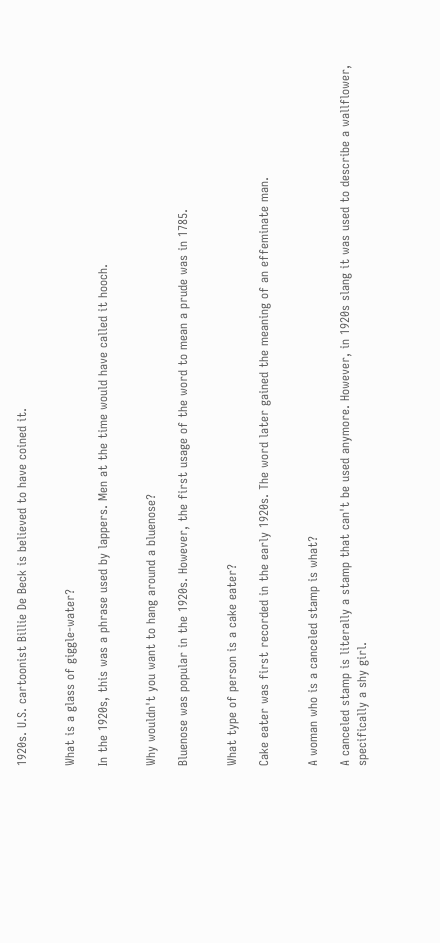1920s. U.S. cartoonist Billie De Beck is believed to have coined it.


What is a glass of giggle-water?

In the 1920s, this was a phrase used by lappers. Men at the time would have called it hooch.


Why wouldn't you want to hang around a bluenose?

Bluenose was popular in the 1920s. However, the first usage of the word to mean a prude was in 1785.


What type of person is a cake eater?

Cake eater was first recorded in the early 1920s. The word later gained the meaning of an effeminate man.


A woman who is a canceled stamp is what?

A canceled stamp is literally a stamp that can't be used anymore. However, in 1920s slang it was used to describe a wallflower, specifically a shy girl.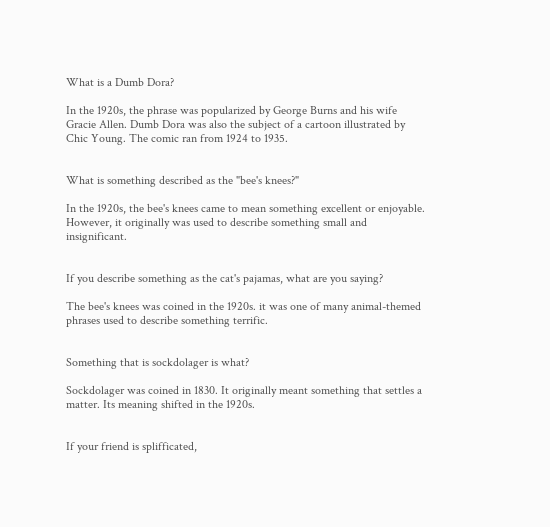What is a Dumb Dora?

In the 1920s, the phrase was popularized by George Burns and his wife Gracie Allen. Dumb Dora was also the subject of a cartoon illustrated by Chic Young. The comic ran from 1924 to 1935.


What is something described as the "bee's knees?"

In the 1920s, the bee's knees came to mean something excellent or enjoyable. However, it originally was used to describe something small and insignificant.


If you describe something as the cat's pajamas, what are you saying?

The bee's knees was coined in the 1920s. it was one of many animal-themed phrases used to describe something terrific.


Something that is sockdolager is what?

Sockdolager was coined in 1830. It originally meant something that settles a matter. Its meaning shifted in the 1920s.


If your friend is splifficated,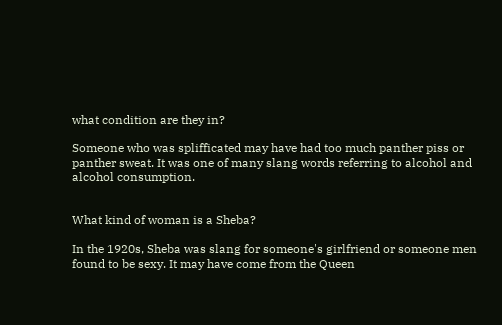what condition are they in?

Someone who was splifficated may have had too much panther piss or panther sweat. It was one of many slang words referring to alcohol and alcohol consumption.


What kind of woman is a Sheba?

In the 1920s, Sheba was slang for someone's girlfriend or someone men found to be sexy. It may have come from the Queen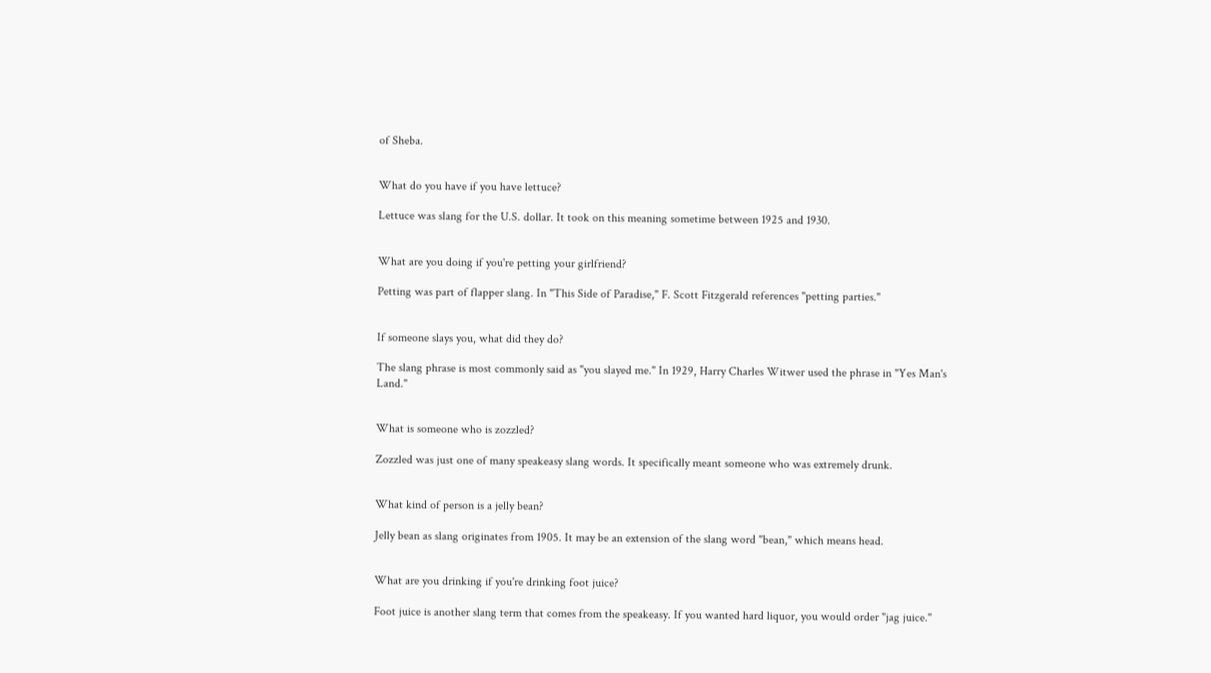of Sheba.


What do you have if you have lettuce?

Lettuce was slang for the U.S. dollar. It took on this meaning sometime between 1925 and 1930.


What are you doing if you're petting your girlfriend?

Petting was part of flapper slang. In "This Side of Paradise," F. Scott Fitzgerald references "petting parties."


If someone slays you, what did they do?

The slang phrase is most commonly said as "you slayed me." In 1929, Harry Charles Witwer used the phrase in "Yes Man's Land."


What is someone who is zozzled?

Zozzled was just one of many speakeasy slang words. It specifically meant someone who was extremely drunk.


What kind of person is a jelly bean?

Jelly bean as slang originates from 1905. It may be an extension of the slang word "bean," which means head.


What are you drinking if you're drinking foot juice?

Foot juice is another slang term that comes from the speakeasy. If you wanted hard liquor, you would order "jag juice."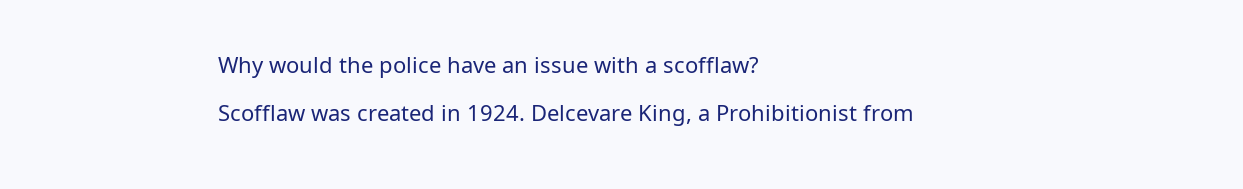Why would the police have an issue with a scofflaw?

Scofflaw was created in 1924. Delcevare King, a Prohibitionist from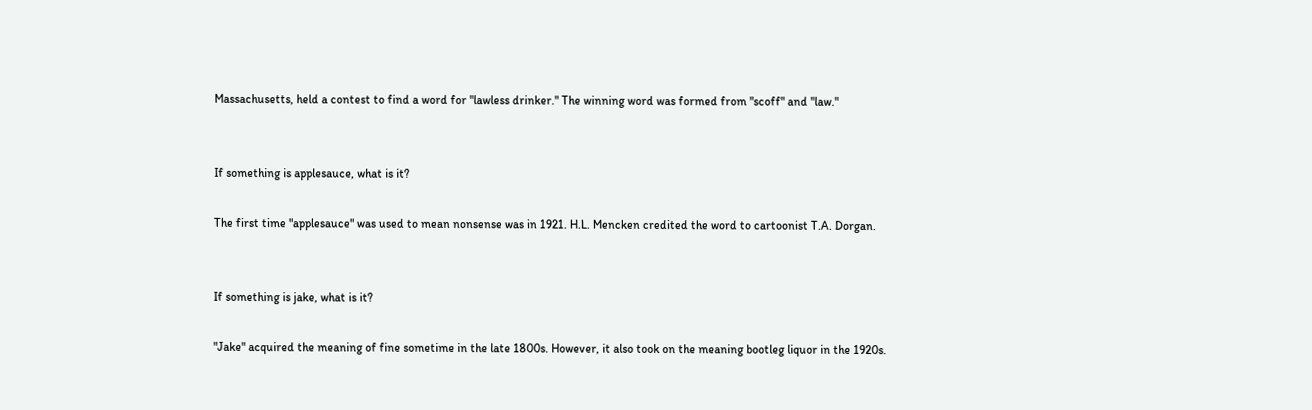Massachusetts, held a contest to find a word for "lawless drinker." The winning word was formed from "scoff" and "law."


If something is applesauce, what is it?

The first time "applesauce" was used to mean nonsense was in 1921. H.L. Mencken credited the word to cartoonist T.A. Dorgan.


If something is jake, what is it?

"Jake" acquired the meaning of fine sometime in the late 1800s. However, it also took on the meaning bootleg liquor in the 1920s.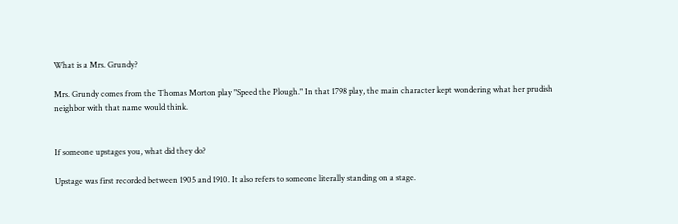What is a Mrs. Grundy?

Mrs. Grundy comes from the Thomas Morton play "Speed the Plough." In that 1798 play, the main character kept wondering what her prudish neighbor with that name would think.


If someone upstages you, what did they do?

Upstage was first recorded between 1905 and 1910. It also refers to someone literally standing on a stage.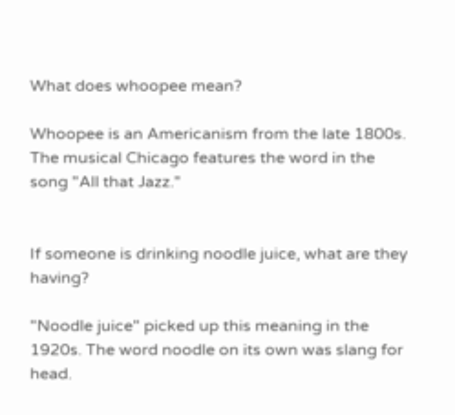What does whoopee mean?

Whoopee is an Americanism from the late 1800s. The musical Chicago features the word in the song "All that Jazz."


If someone is drinking noodle juice, what are they having?

"Noodle juice" picked up this meaning in the 1920s. The word noodle on its own was slang for head.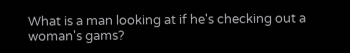What is a man looking at if he's checking out a woman's gams?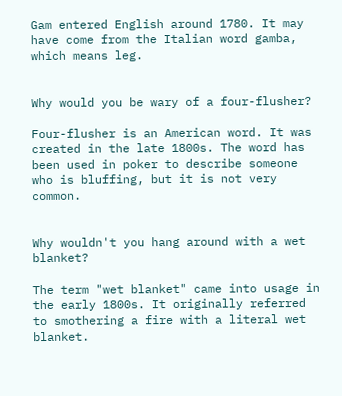Gam entered English around 1780. It may have come from the Italian word gamba, which means leg.


Why would you be wary of a four-flusher?

Four-flusher is an American word. It was created in the late 1800s. The word has been used in poker to describe someone who is bluffing, but it is not very common.


Why wouldn't you hang around with a wet blanket?

The term "wet blanket" came into usage in the early 1800s. It originally referred to smothering a fire with a literal wet blanket.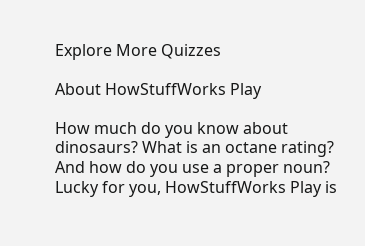Explore More Quizzes

About HowStuffWorks Play

How much do you know about dinosaurs? What is an octane rating? And how do you use a proper noun? Lucky for you, HowStuffWorks Play is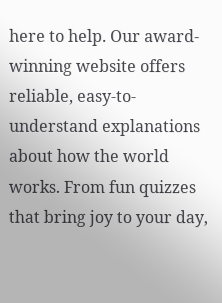here to help. Our award-winning website offers reliable, easy-to-understand explanations about how the world works. From fun quizzes that bring joy to your day,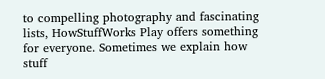to compelling photography and fascinating lists, HowStuffWorks Play offers something for everyone. Sometimes we explain how stuff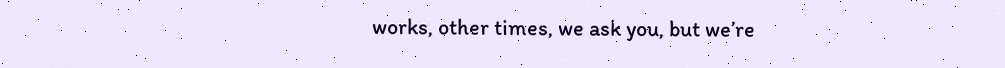works, other times, we ask you, but we’re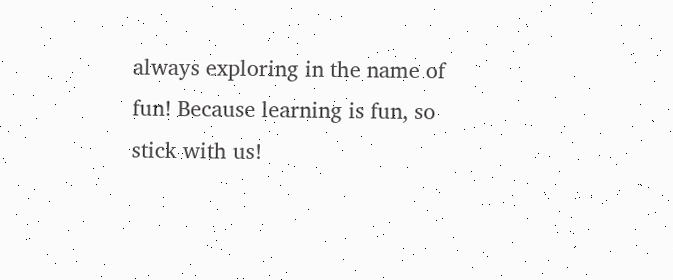always exploring in the name of fun! Because learning is fun, so stick with us!